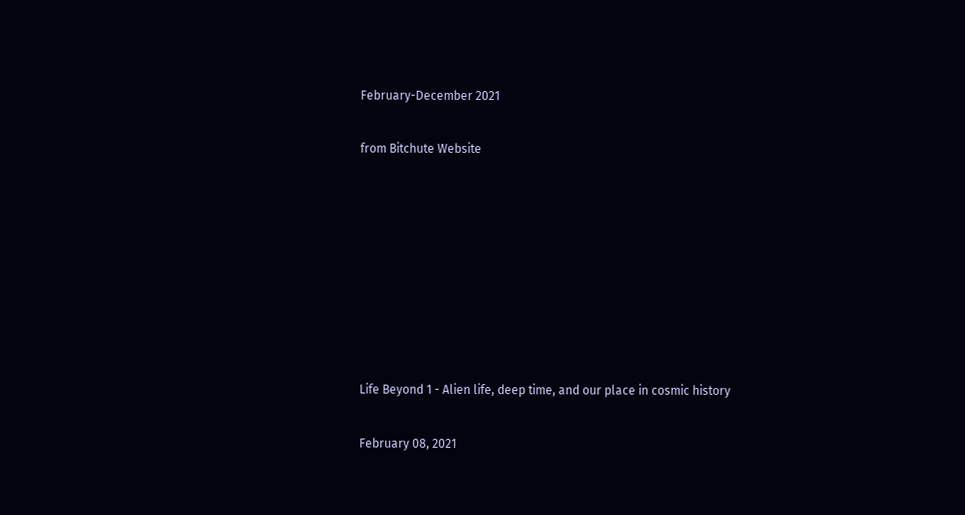February-December 2021

from Bitchute Website








Life Beyond 1 - Alien life, deep time, and our place in cosmic history

February 08, 2021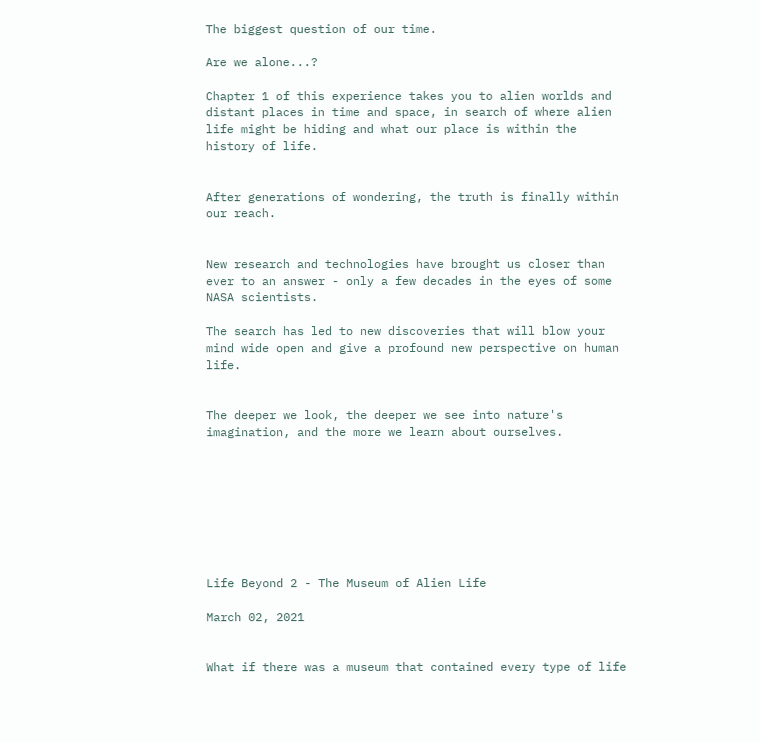The biggest question of our time.

Are we alone...?

Chapter 1 of this experience takes you to alien worlds and distant places in time and space, in search of where alien life might be hiding and what our place is within the history of life.


After generations of wondering, the truth is finally within our reach.


New research and technologies have brought us closer than ever to an answer - only a few decades in the eyes of some NASA scientists.

The search has led to new discoveries that will blow your mind wide open and give a profound new perspective on human life.


The deeper we look, the deeper we see into nature's imagination, and the more we learn about ourselves.








Life Beyond 2 - The Museum of Alien Life

March 02, 2021


What if there was a museum that contained every type of life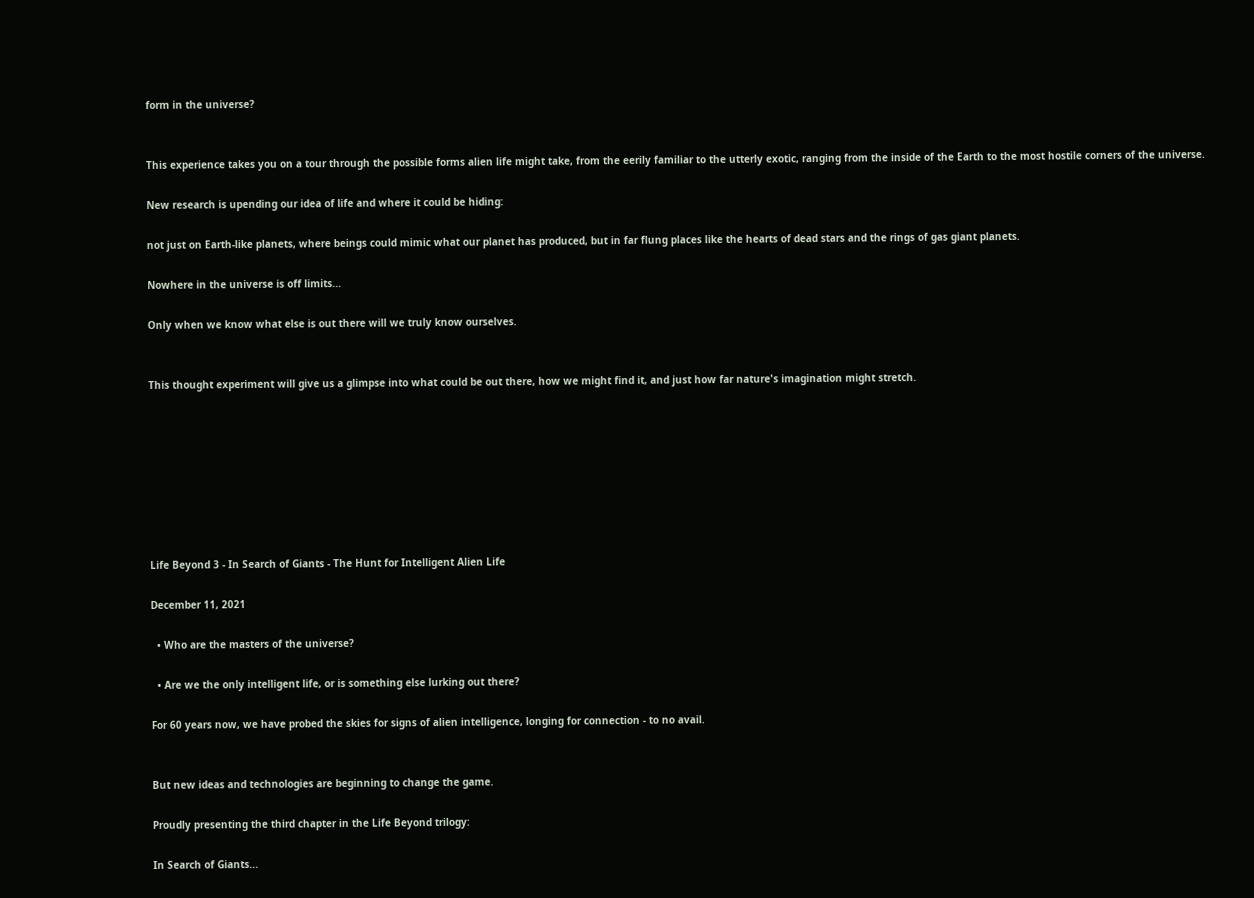form in the universe?


This experience takes you on a tour through the possible forms alien life might take, from the eerily familiar to the utterly exotic, ranging from the inside of the Earth to the most hostile corners of the universe.

New research is upending our idea of life and where it could be hiding:

not just on Earth-like planets, where beings could mimic what our planet has produced, but in far flung places like the hearts of dead stars and the rings of gas giant planets.

Nowhere in the universe is off limits...

Only when we know what else is out there will we truly know ourselves.


This thought experiment will give us a glimpse into what could be out there, how we might find it, and just how far nature's imagination might stretch.








Life Beyond 3 - In Search of Giants - The Hunt for Intelligent Alien Life

December 11, 2021

  • Who are the masters of the universe?

  • Are we the only intelligent life, or is something else lurking out there?

For 60 years now, we have probed the skies for signs of alien intelligence, longing for connection - to no avail.


But new ideas and technologies are beginning to change the game.

Proudly presenting the third chapter in the Life Beyond trilogy:

In Search of Giants...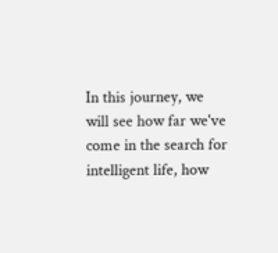In this journey, we will see how far we've come in the search for intelligent life, how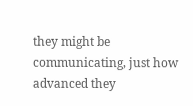they might be communicating, just how advanced they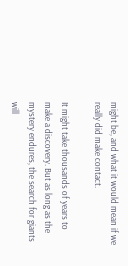might be, and what it would mean if we really did make contact.

It might take thousands of years to make a discovery. But as long as the mystery endures, the search for giants will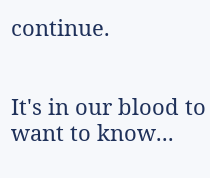continue.


It's in our blood to want to know...